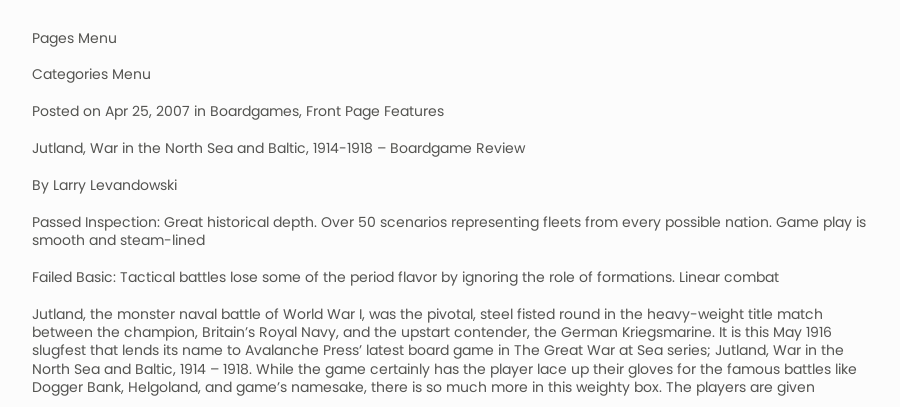Pages Menu

Categories Menu

Posted on Apr 25, 2007 in Boardgames, Front Page Features

Jutland, War in the North Sea and Baltic, 1914-1918 – Boardgame Review

By Larry Levandowski

Passed Inspection: Great historical depth. Over 50 scenarios representing fleets from every possible nation. Game play is smooth and steam-lined

Failed Basic: Tactical battles lose some of the period flavor by ignoring the role of formations. Linear combat

Jutland, the monster naval battle of World War I, was the pivotal, steel fisted round in the heavy-weight title match between the champion, Britain’s Royal Navy, and the upstart contender, the German Kriegsmarine. It is this May 1916 slugfest that lends its name to Avalanche Press’ latest board game in The Great War at Sea series; Jutland, War in the North Sea and Baltic, 1914 – 1918. While the game certainly has the player lace up their gloves for the famous battles like Dogger Bank, Helgoland, and game’s namesake, there is so much more in this weighty box. The players are given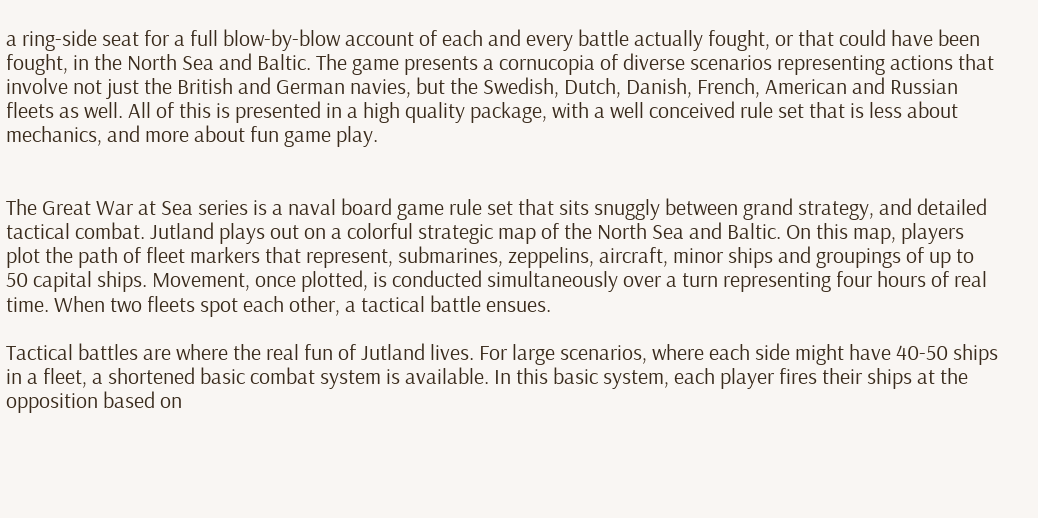a ring-side seat for a full blow-by-blow account of each and every battle actually fought, or that could have been fought, in the North Sea and Baltic. The game presents a cornucopia of diverse scenarios representing actions that involve not just the British and German navies, but the Swedish, Dutch, Danish, French, American and Russian fleets as well. All of this is presented in a high quality package, with a well conceived rule set that is less about mechanics, and more about fun game play.


The Great War at Sea series is a naval board game rule set that sits snuggly between grand strategy, and detailed tactical combat. Jutland plays out on a colorful strategic map of the North Sea and Baltic. On this map, players plot the path of fleet markers that represent, submarines, zeppelins, aircraft, minor ships and groupings of up to 50 capital ships. Movement, once plotted, is conducted simultaneously over a turn representing four hours of real time. When two fleets spot each other, a tactical battle ensues.

Tactical battles are where the real fun of Jutland lives. For large scenarios, where each side might have 40-50 ships in a fleet, a shortened basic combat system is available. In this basic system, each player fires their ships at the opposition based on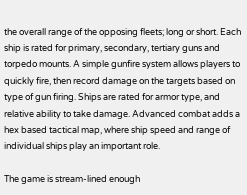the overall range of the opposing fleets; long or short. Each ship is rated for primary, secondary, tertiary guns and torpedo mounts. A simple gunfire system allows players to quickly fire, then record damage on the targets based on type of gun firing. Ships are rated for armor type, and relative ability to take damage. Advanced combat adds a hex based tactical map, where ship speed and range of individual ships play an important role.

The game is stream-lined enough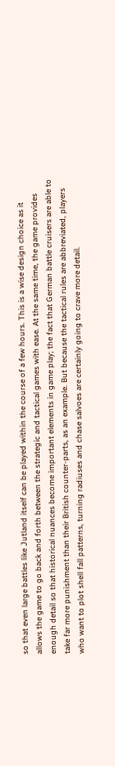so that even large battles like Jutland itself can be played within the course of a few hours. This is a wise design choice as it allows the game to go back and forth between the strategic and tactical games with ease. At the same time, the game provides enough detail so that historical nuances become important elements in game play; the fact that German battle cruisers are able to take far more punishment than their British counter-parts, as an example. But because the tactical rules are abbreviated, players who want to plot shell fall patterns, turning radiuses and chase salvoes are certainly going to crave more detail.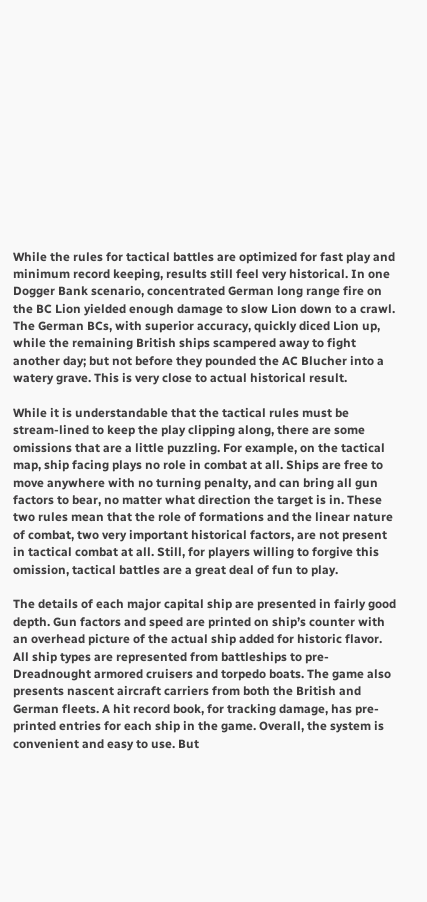While the rules for tactical battles are optimized for fast play and minimum record keeping, results still feel very historical. In one Dogger Bank scenario, concentrated German long range fire on the BC Lion yielded enough damage to slow Lion down to a crawl. The German BCs, with superior accuracy, quickly diced Lion up, while the remaining British ships scampered away to fight another day; but not before they pounded the AC Blucher into a watery grave. This is very close to actual historical result.

While it is understandable that the tactical rules must be stream-lined to keep the play clipping along, there are some omissions that are a little puzzling. For example, on the tactical map, ship facing plays no role in combat at all. Ships are free to move anywhere with no turning penalty, and can bring all gun factors to bear, no matter what direction the target is in. These two rules mean that the role of formations and the linear nature of combat, two very important historical factors, are not present in tactical combat at all. Still, for players willing to forgive this omission, tactical battles are a great deal of fun to play.

The details of each major capital ship are presented in fairly good depth. Gun factors and speed are printed on ship’s counter with an overhead picture of the actual ship added for historic flavor. All ship types are represented from battleships to pre-Dreadnought armored cruisers and torpedo boats. The game also presents nascent aircraft carriers from both the British and German fleets. A hit record book, for tracking damage, has pre-printed entries for each ship in the game. Overall, the system is convenient and easy to use. But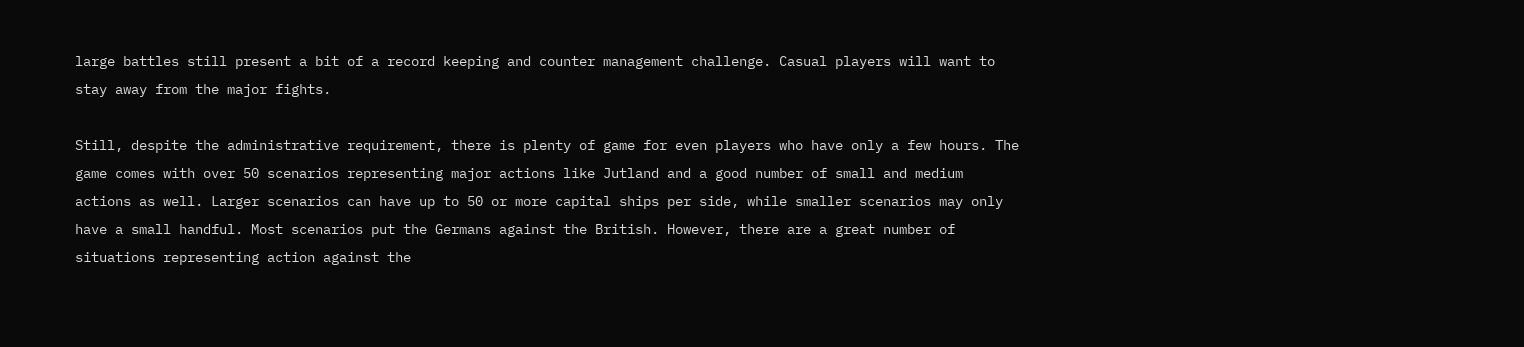large battles still present a bit of a record keeping and counter management challenge. Casual players will want to stay away from the major fights.

Still, despite the administrative requirement, there is plenty of game for even players who have only a few hours. The game comes with over 50 scenarios representing major actions like Jutland and a good number of small and medium actions as well. Larger scenarios can have up to 50 or more capital ships per side, while smaller scenarios may only have a small handful. Most scenarios put the Germans against the British. However, there are a great number of situations representing action against the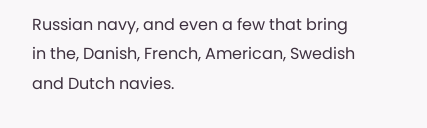Russian navy, and even a few that bring in the, Danish, French, American, Swedish and Dutch navies.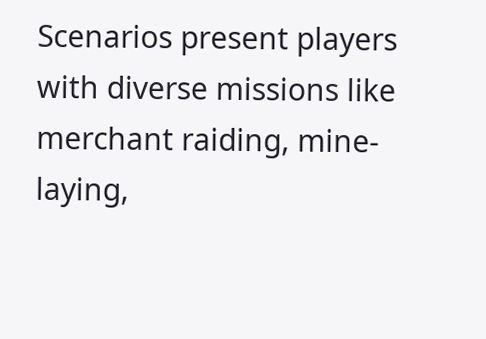Scenarios present players with diverse missions like merchant raiding, mine-laying,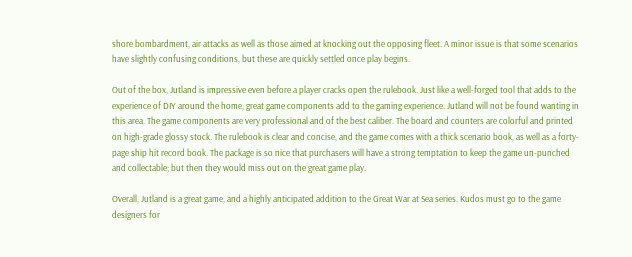shore bombardment, air attacks as well as those aimed at knocking out the opposing fleet. A minor issue is that some scenarios have slightly confusing conditions, but these are quickly settled once play begins.

Out of the box, Jutland is impressive even before a player cracks open the rulebook. Just like a well-forged tool that adds to the experience of DIY around the home, great game components add to the gaming experience. Jutland will not be found wanting in this area. The game components are very professional and of the best caliber. The board and counters are colorful and printed on high-grade glossy stock. The rulebook is clear and concise, and the game comes with a thick scenario book, as well as a forty-page ship hit record book. The package is so nice that purchasers will have a strong temptation to keep the game un-punched and collectable; but then they would miss out on the great game play.

Overall, Jutland is a great game, and a highly anticipated addition to the Great War at Sea series. Kudos must go to the game designers for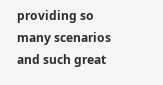providing so many scenarios and such great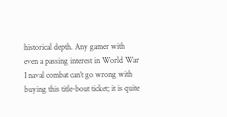historical depth. Any gamer with even a passing interest in World War I naval combat can’t go wrong with buying this title-bout ticket; it is quite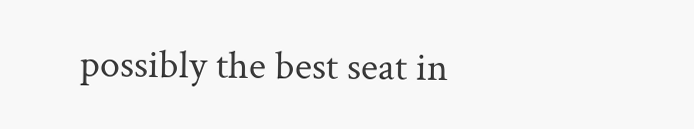possibly the best seat in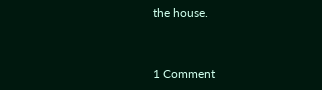the house.


1 Comment